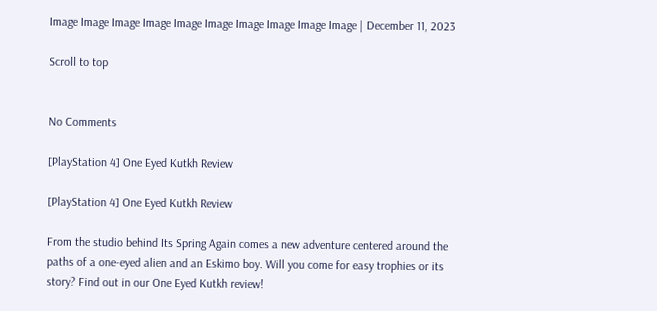Image Image Image Image Image Image Image Image Image Image | December 11, 2023

Scroll to top


No Comments

[PlayStation 4] One Eyed Kutkh Review

[PlayStation 4] One Eyed Kutkh Review

From the studio behind Its Spring Again comes a new adventure centered around the paths of a one-eyed alien and an Eskimo boy. Will you come for easy trophies or its story? Find out in our One Eyed Kutkh review!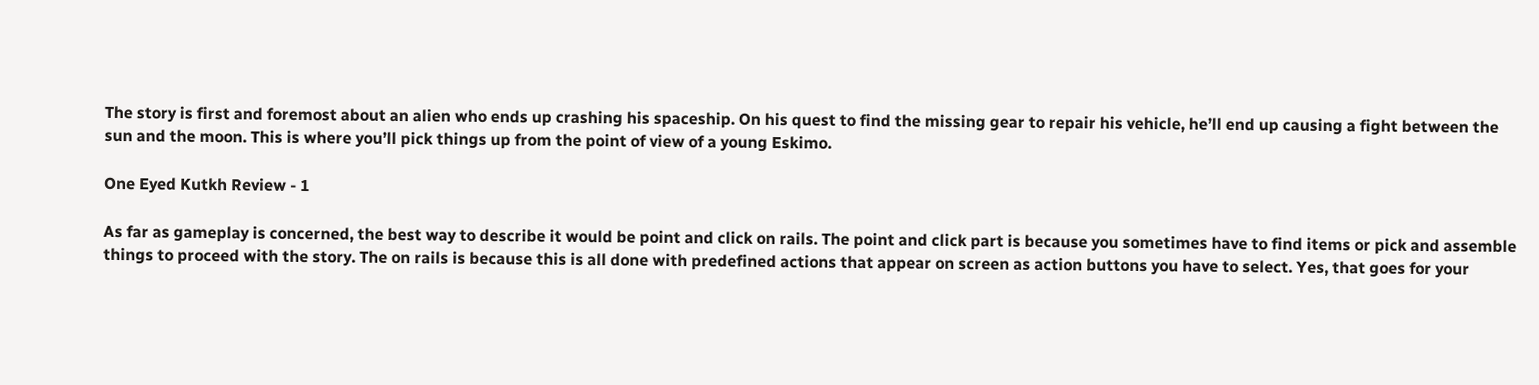The story is first and foremost about an alien who ends up crashing his spaceship. On his quest to find the missing gear to repair his vehicle, he’ll end up causing a fight between the sun and the moon. This is where you’ll pick things up from the point of view of a young Eskimo.

One Eyed Kutkh Review - 1

As far as gameplay is concerned, the best way to describe it would be point and click on rails. The point and click part is because you sometimes have to find items or pick and assemble things to proceed with the story. The on rails is because this is all done with predefined actions that appear on screen as action buttons you have to select. Yes, that goes for your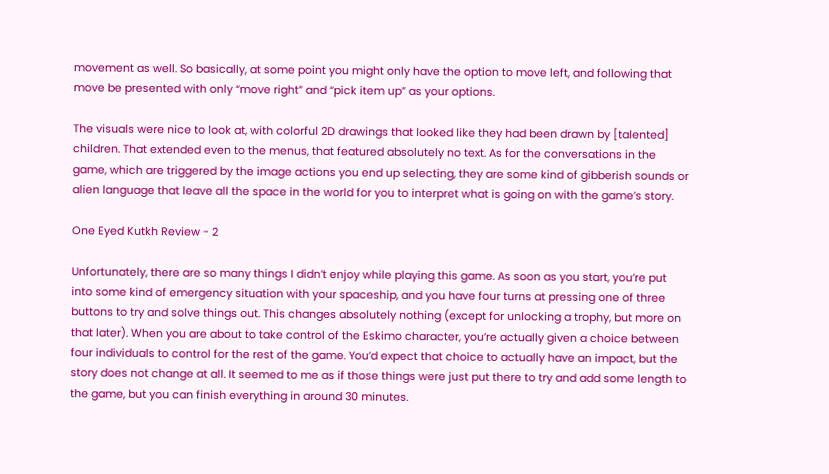movement as well. So basically, at some point you might only have the option to move left, and following that move be presented with only “move right” and “pick item up” as your options.

The visuals were nice to look at, with colorful 2D drawings that looked like they had been drawn by [talented] children. That extended even to the menus, that featured absolutely no text. As for the conversations in the game, which are triggered by the image actions you end up selecting, they are some kind of gibberish sounds or alien language that leave all the space in the world for you to interpret what is going on with the game’s story.

One Eyed Kutkh Review - 2

Unfortunately, there are so many things I didn’t enjoy while playing this game. As soon as you start, you’re put into some kind of emergency situation with your spaceship, and you have four turns at pressing one of three buttons to try and solve things out. This changes absolutely nothing (except for unlocking a trophy, but more on that later). When you are about to take control of the Eskimo character, you’re actually given a choice between four individuals to control for the rest of the game. You’d expect that choice to actually have an impact, but the story does not change at all. It seemed to me as if those things were just put there to try and add some length to the game, but you can finish everything in around 30 minutes.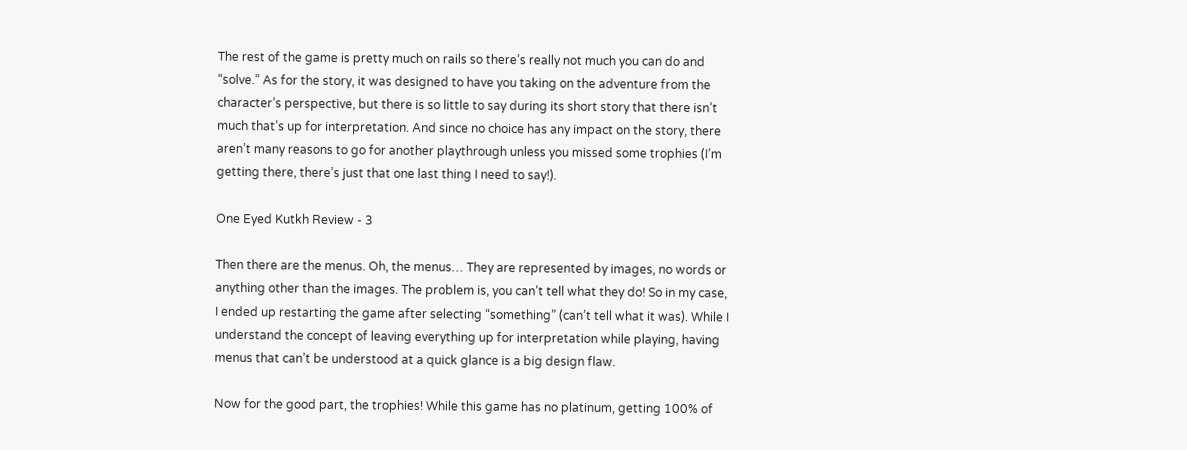The rest of the game is pretty much on rails so there’s really not much you can do and “solve.” As for the story, it was designed to have you taking on the adventure from the character’s perspective, but there is so little to say during its short story that there isn’t much that’s up for interpretation. And since no choice has any impact on the story, there aren’t many reasons to go for another playthrough unless you missed some trophies (I’m getting there, there’s just that one last thing I need to say!).

One Eyed Kutkh Review - 3

Then there are the menus. Oh, the menus… They are represented by images, no words or anything other than the images. The problem is, you can’t tell what they do! So in my case, I ended up restarting the game after selecting “something” (can’t tell what it was). While I understand the concept of leaving everything up for interpretation while playing, having menus that can’t be understood at a quick glance is a big design flaw.

Now for the good part, the trophies! While this game has no platinum, getting 100% of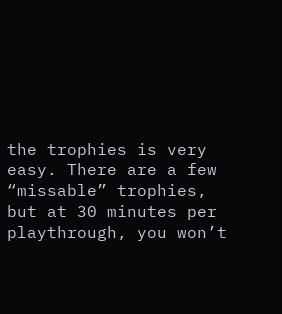the trophies is very easy. There are a few “missable” trophies, but at 30 minutes per playthrough, you won’t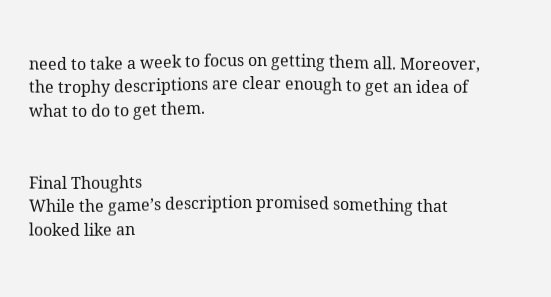need to take a week to focus on getting them all. Moreover, the trophy descriptions are clear enough to get an idea of what to do to get them.


Final Thoughts
While the game’s description promised something that looked like an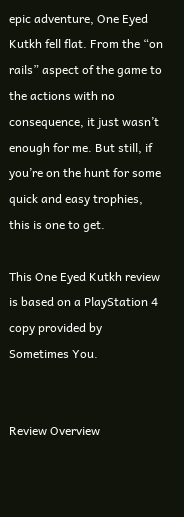epic adventure, One Eyed Kutkh fell flat. From the “on rails” aspect of the game to the actions with no consequence, it just wasn’t enough for me. But still, if you’re on the hunt for some quick and easy trophies, this is one to get.

This One Eyed Kutkh review is based on a PlayStation 4 copy provided by Sometimes You.


Review Overview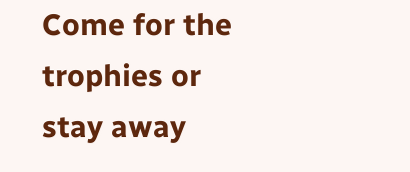Come for the trophies or stay away